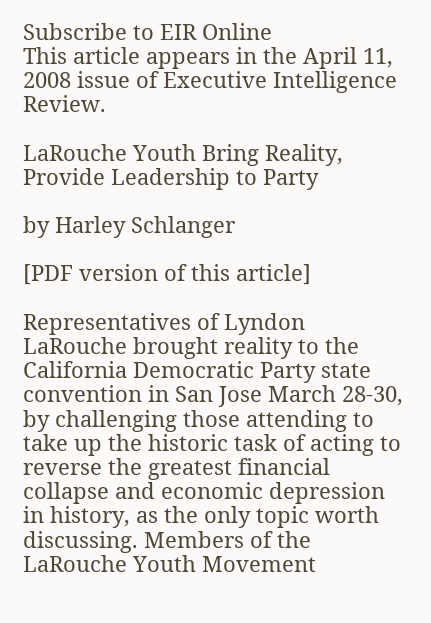Subscribe to EIR Online
This article appears in the April 11, 2008 issue of Executive Intelligence Review.

LaRouche Youth Bring Reality,
Provide Leadership to Party

by Harley Schlanger

[PDF version of this article]

Representatives of Lyndon LaRouche brought reality to the California Democratic Party state convention in San Jose March 28-30, by challenging those attending to take up the historic task of acting to reverse the greatest financial collapse and economic depression in history, as the only topic worth discussing. Members of the LaRouche Youth Movement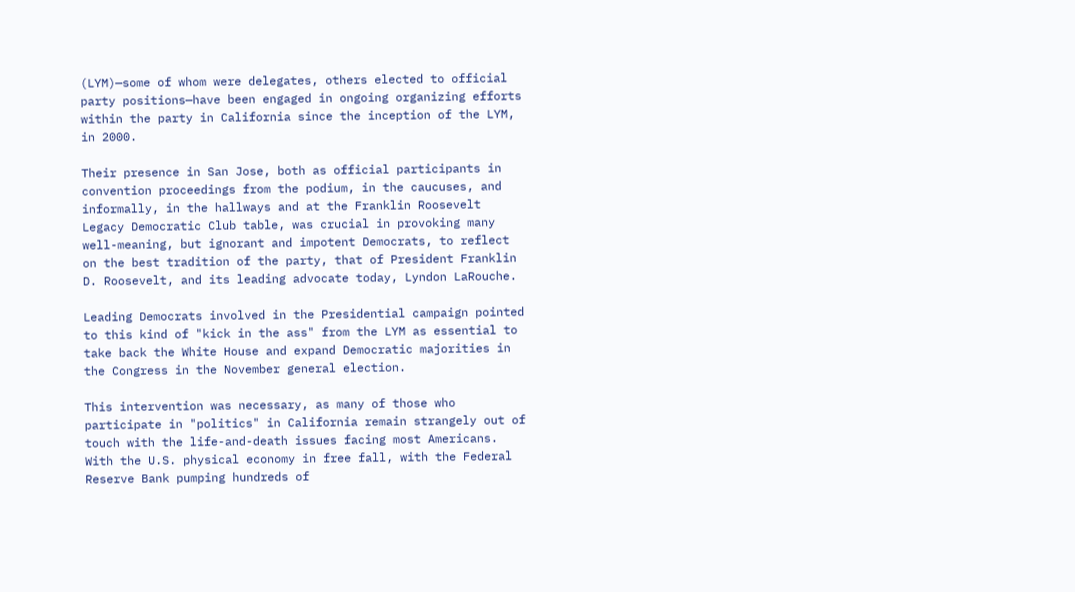(LYM)—some of whom were delegates, others elected to official party positions—have been engaged in ongoing organizing efforts within the party in California since the inception of the LYM, in 2000.

Their presence in San Jose, both as official participants in convention proceedings from the podium, in the caucuses, and informally, in the hallways and at the Franklin Roosevelt Legacy Democratic Club table, was crucial in provoking many well-meaning, but ignorant and impotent Democrats, to reflect on the best tradition of the party, that of President Franklin D. Roosevelt, and its leading advocate today, Lyndon LaRouche.

Leading Democrats involved in the Presidential campaign pointed to this kind of "kick in the ass" from the LYM as essential to take back the White House and expand Democratic majorities in the Congress in the November general election.

This intervention was necessary, as many of those who participate in "politics" in California remain strangely out of touch with the life-and-death issues facing most Americans. With the U.S. physical economy in free fall, with the Federal Reserve Bank pumping hundreds of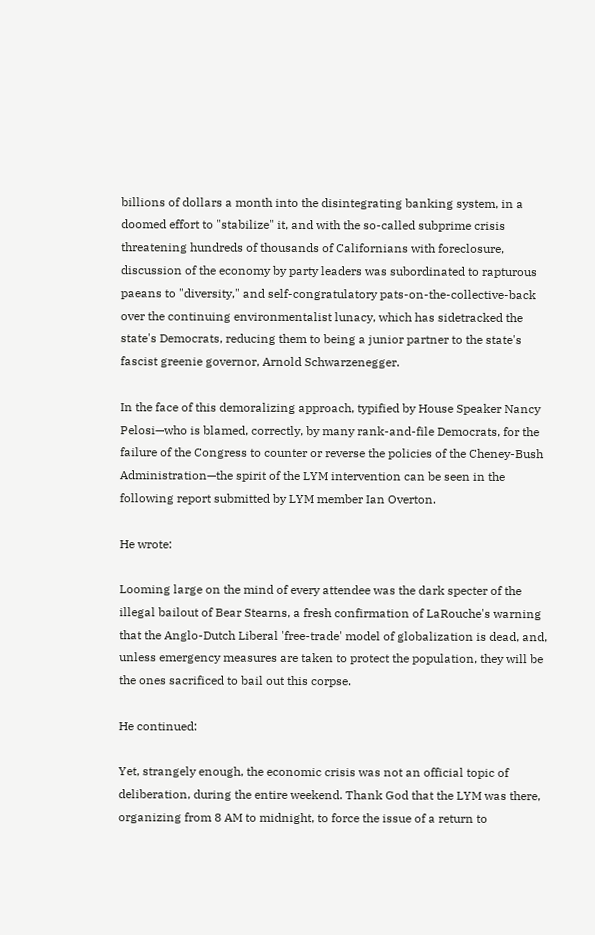billions of dollars a month into the disintegrating banking system, in a doomed effort to "stabilize" it, and with the so-called subprime crisis threatening hundreds of thousands of Californians with foreclosure, discussion of the economy by party leaders was subordinated to rapturous paeans to "diversity," and self-congratulatory pats-on-the-collective-back over the continuing environmentalist lunacy, which has sidetracked the state's Democrats, reducing them to being a junior partner to the state's fascist greenie governor, Arnold Schwarzenegger.

In the face of this demoralizing approach, typified by House Speaker Nancy Pelosi—who is blamed, correctly, by many rank-and-file Democrats, for the failure of the Congress to counter or reverse the policies of the Cheney-Bush Administration—the spirit of the LYM intervention can be seen in the following report submitted by LYM member Ian Overton.

He wrote:

Looming large on the mind of every attendee was the dark specter of the illegal bailout of Bear Stearns, a fresh confirmation of LaRouche's warning that the Anglo-Dutch Liberal 'free-trade' model of globalization is dead, and, unless emergency measures are taken to protect the population, they will be the ones sacrificed to bail out this corpse.

He continued:

Yet, strangely enough, the economic crisis was not an official topic of deliberation, during the entire weekend. Thank God that the LYM was there, organizing from 8 AM to midnight, to force the issue of a return to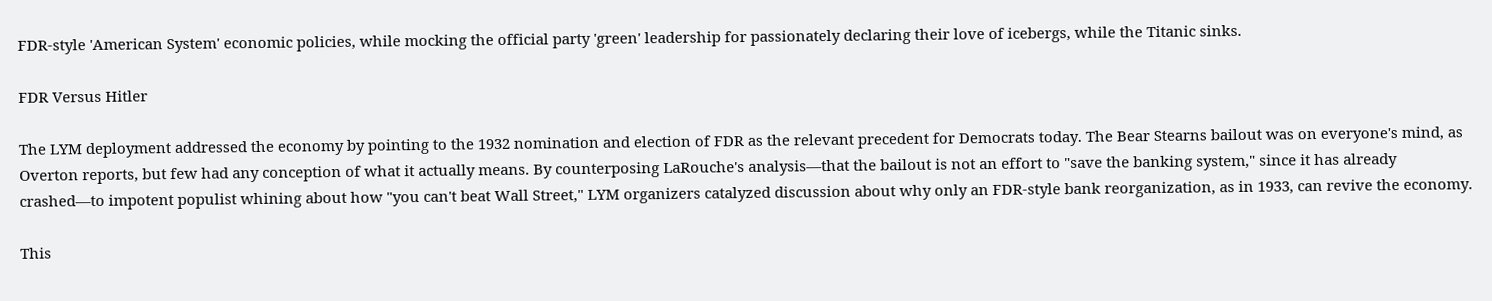FDR-style 'American System' economic policies, while mocking the official party 'green' leadership for passionately declaring their love of icebergs, while the Titanic sinks.

FDR Versus Hitler

The LYM deployment addressed the economy by pointing to the 1932 nomination and election of FDR as the relevant precedent for Democrats today. The Bear Stearns bailout was on everyone's mind, as Overton reports, but few had any conception of what it actually means. By counterposing LaRouche's analysis—that the bailout is not an effort to "save the banking system," since it has already crashed—to impotent populist whining about how "you can't beat Wall Street," LYM organizers catalyzed discussion about why only an FDR-style bank reorganization, as in 1933, can revive the economy.

This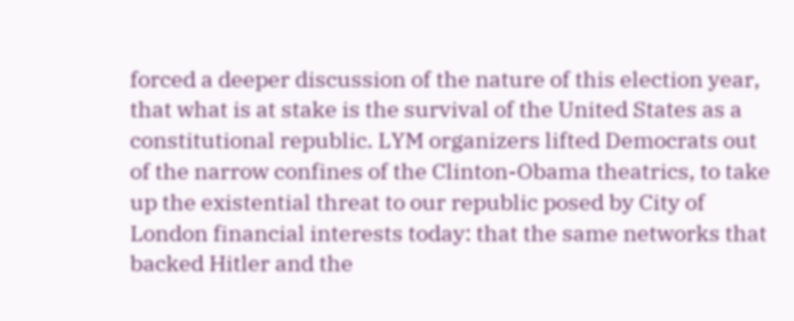forced a deeper discussion of the nature of this election year, that what is at stake is the survival of the United States as a constitutional republic. LYM organizers lifted Democrats out of the narrow confines of the Clinton-Obama theatrics, to take up the existential threat to our republic posed by City of London financial interests today: that the same networks that backed Hitler and the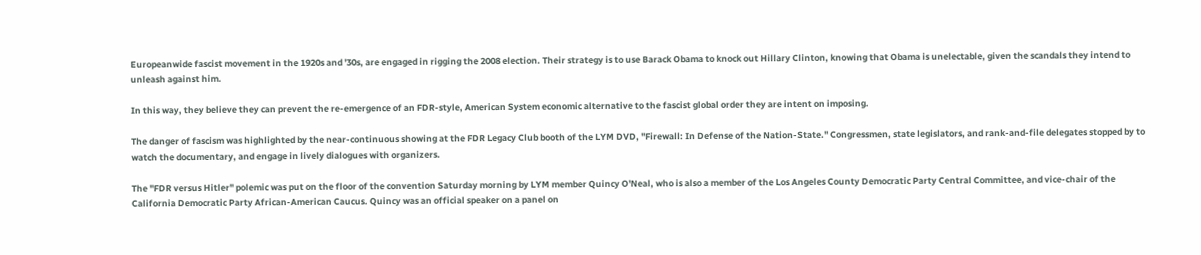Europeanwide fascist movement in the 1920s and '30s, are engaged in rigging the 2008 election. Their strategy is to use Barack Obama to knock out Hillary Clinton, knowing that Obama is unelectable, given the scandals they intend to unleash against him.

In this way, they believe they can prevent the re-emergence of an FDR-style, American System economic alternative to the fascist global order they are intent on imposing.

The danger of fascism was highlighted by the near-continuous showing at the FDR Legacy Club booth of the LYM DVD, "Firewall: In Defense of the Nation-State." Congressmen, state legislators, and rank-and-file delegates stopped by to watch the documentary, and engage in lively dialogues with organizers.

The "FDR versus Hitler" polemic was put on the floor of the convention Saturday morning by LYM member Quincy O'Neal, who is also a member of the Los Angeles County Democratic Party Central Committee, and vice-chair of the California Democratic Party African-American Caucus. Quincy was an official speaker on a panel on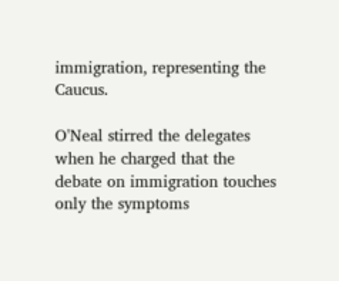immigration, representing the Caucus.

O'Neal stirred the delegates when he charged that the debate on immigration touches only the symptoms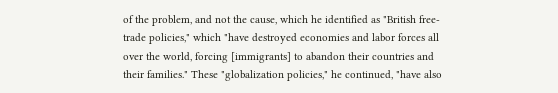of the problem, and not the cause, which he identified as "British free-trade policies," which "have destroyed economies and labor forces all over the world, forcing [immigrants] to abandon their countries and their families." These "globalization policies," he continued, "have also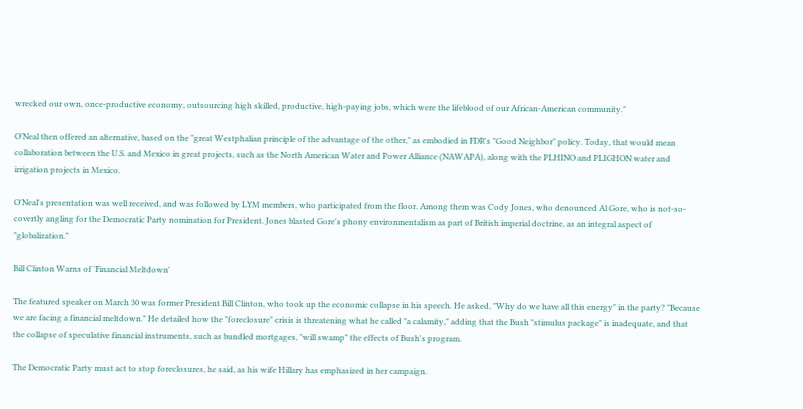wrecked our own, once-productive economy, outsourcing high skilled, productive, high-paying jobs, which were the lifeblood of our African-American community."

O'Neal then offered an alternative, based on the "great Westphalian principle of the advantage of the other," as embodied in FDR's "Good Neighbor" policy. Today, that would mean collaboration between the U.S. and Mexico in great projects, such as the North American Water and Power Alliance (NAWAPA), along with the PLHINO and PLIGHON water and irrigation projects in Mexico.

O'Neal's presentation was well received, and was followed by LYM members, who participated from the floor. Among them was Cody Jones, who denounced Al Gore, who is not-so-covertly angling for the Democratic Party nomination for President. Jones blasted Gore's phony environmentalism as part of British imperial doctrine, as an integral aspect of "globalization."

Bill Clinton Warns of 'Financial Meltdown'

The featured speaker on March 30 was former President Bill Clinton, who took up the economic collapse in his speech. He asked, "Why do we have all this energy" in the party? "Because we are facing a financial meltdown." He detailed how the "foreclosure" crisis is threatening what he called "a calamity," adding that the Bush "stimulus package" is inadequate, and that the collapse of speculative financial instruments, such as bundled mortgages, "will swamp" the effects of Bush's program.

The Democratic Party must act to stop foreclosures, he said, as his wife Hillary has emphasized in her campaign.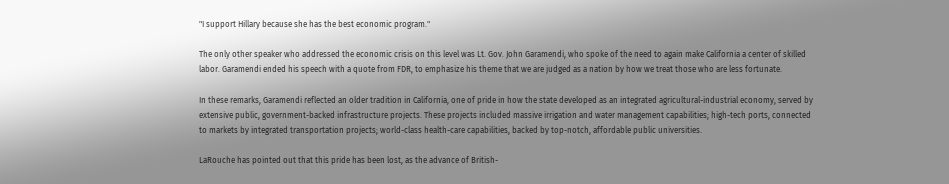"I support Hillary because she has the best economic program."

The only other speaker who addressed the economic crisis on this level was Lt. Gov. John Garamendi, who spoke of the need to again make California a center of skilled labor. Garamendi ended his speech with a quote from FDR, to emphasize his theme that we are judged as a nation by how we treat those who are less fortunate.

In these remarks, Garamendi reflected an older tradition in California, one of pride in how the state developed as an integrated agricultural-industrial economy, served by extensive public, government-backed infrastructure projects. These projects included massive irrigation and water management capabilities; high-tech ports, connected to markets by integrated transportation projects; world-class health-care capabilities, backed by top-notch, affordable public universities.

LaRouche has pointed out that this pride has been lost, as the advance of British-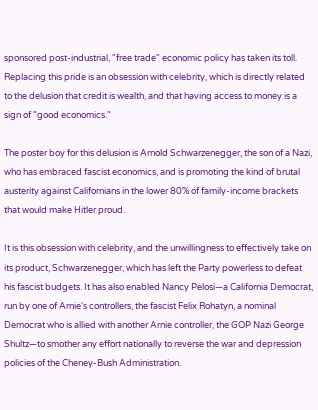sponsored post-industrial, "free trade" economic policy has taken its toll. Replacing this pride is an obsession with celebrity, which is directly related to the delusion that credit is wealth, and that having access to money is a sign of "good economics."

The poster boy for this delusion is Arnold Schwarzenegger, the son of a Nazi, who has embraced fascist economics, and is promoting the kind of brutal austerity against Californians in the lower 80% of family-income brackets that would make Hitler proud.

It is this obsession with celebrity, and the unwillingness to effectively take on its product, Schwarzenegger, which has left the Party powerless to defeat his fascist budgets. It has also enabled Nancy Pelosi—a California Democrat, run by one of Arnie's controllers, the fascist Felix Rohatyn, a nominal Democrat who is allied with another Arnie controller, the GOP Nazi George Shultz—to smother any effort nationally to reverse the war and depression policies of the Cheney-Bush Administration.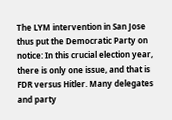The LYM intervention in San Jose thus put the Democratic Party on notice: In this crucial election year, there is only one issue, and that is FDR versus Hitler. Many delegates and party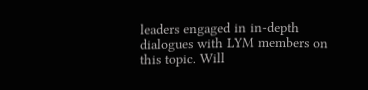leaders engaged in in-depth dialogues with LYM members on this topic. Will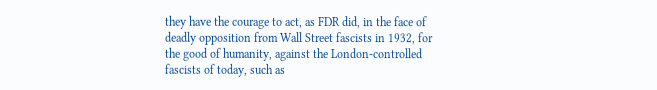they have the courage to act, as FDR did, in the face of deadly opposition from Wall Street fascists in 1932, for the good of humanity, against the London-controlled fascists of today, such as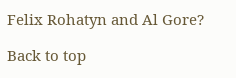Felix Rohatyn and Al Gore?

Back to top